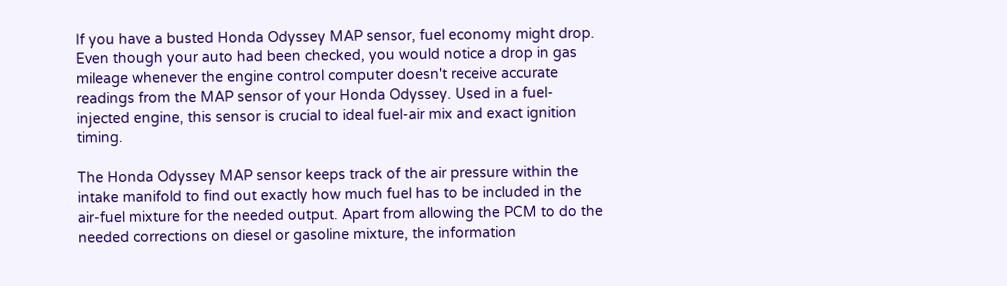If you have a busted Honda Odyssey MAP sensor, fuel economy might drop. Even though your auto had been checked, you would notice a drop in gas mileage whenever the engine control computer doesn't receive accurate readings from the MAP sensor of your Honda Odyssey. Used in a fuel-injected engine, this sensor is crucial to ideal fuel-air mix and exact ignition timing.

The Honda Odyssey MAP sensor keeps track of the air pressure within the intake manifold to find out exactly how much fuel has to be included in the air-fuel mixture for the needed output. Apart from allowing the PCM to do the needed corrections on diesel or gasoline mixture, the information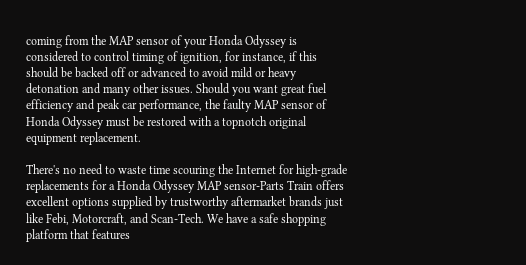coming from the MAP sensor of your Honda Odyssey is considered to control timing of ignition, for instance, if this should be backed off or advanced to avoid mild or heavy detonation and many other issues. Should you want great fuel efficiency and peak car performance, the faulty MAP sensor of Honda Odyssey must be restored with a topnotch original equipment replacement.

There's no need to waste time scouring the Internet for high-grade replacements for a Honda Odyssey MAP sensor-Parts Train offers excellent options supplied by trustworthy aftermarket brands just like Febi, Motorcraft, and Scan-Tech. We have a safe shopping platform that features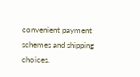convenient payment schemes and shipping choices.